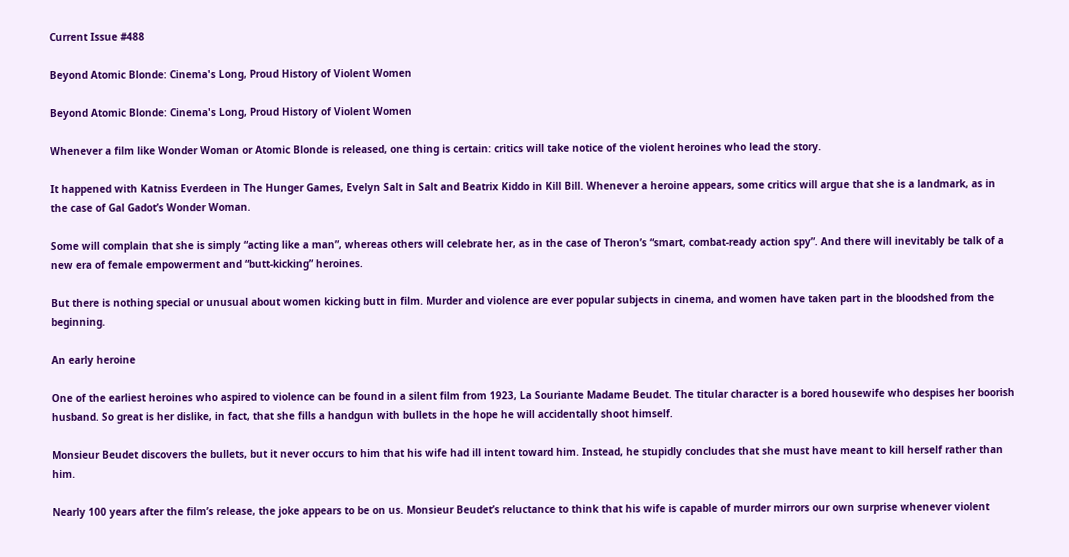Current Issue #488

Beyond Atomic Blonde: Cinema's Long, Proud History of Violent Women

Beyond Atomic Blonde: Cinema's Long, Proud History of Violent Women

Whenever a film like Wonder Woman or Atomic Blonde is released, one thing is certain: critics will take notice of the violent heroines who lead the story.

It happened with Katniss Everdeen in The Hunger Games, Evelyn Salt in Salt and Beatrix Kiddo in Kill Bill. Whenever a heroine appears, some critics will argue that she is a landmark, as in the case of Gal Gadot’s Wonder Woman.

Some will complain that she is simply “acting like a man”, whereas others will celebrate her, as in the case of Theron’s “smart, combat-ready action spy”. And there will inevitably be talk of a new era of female empowerment and “butt-kicking” heroines.

But there is nothing special or unusual about women kicking butt in film. Murder and violence are ever popular subjects in cinema, and women have taken part in the bloodshed from the beginning.

An early heroine

One of the earliest heroines who aspired to violence can be found in a silent film from 1923, La Souriante Madame Beudet. The titular character is a bored housewife who despises her boorish husband. So great is her dislike, in fact, that she fills a handgun with bullets in the hope he will accidentally shoot himself.

Monsieur Beudet discovers the bullets, but it never occurs to him that his wife had ill intent toward him. Instead, he stupidly concludes that she must have meant to kill herself rather than him.

Nearly 100 years after the film’s release, the joke appears to be on us. Monsieur Beudet’s reluctance to think that his wife is capable of murder mirrors our own surprise whenever violent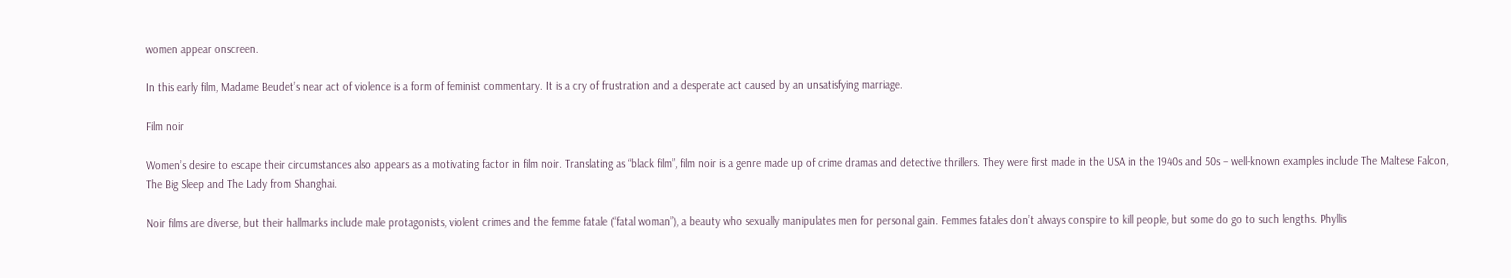women appear onscreen.

In this early film, Madame Beudet’s near act of violence is a form of feminist commentary. It is a cry of frustration and a desperate act caused by an unsatisfying marriage.

Film noir

Women’s desire to escape their circumstances also appears as a motivating factor in film noir. Translating as “black film”, film noir is a genre made up of crime dramas and detective thrillers. They were first made in the USA in the 1940s and 50s – well-known examples include The Maltese Falcon, The Big Sleep and The Lady from Shanghai.

Noir films are diverse, but their hallmarks include male protagonists, violent crimes and the femme fatale (“fatal woman”), a beauty who sexually manipulates men for personal gain. Femmes fatales don’t always conspire to kill people, but some do go to such lengths. Phyllis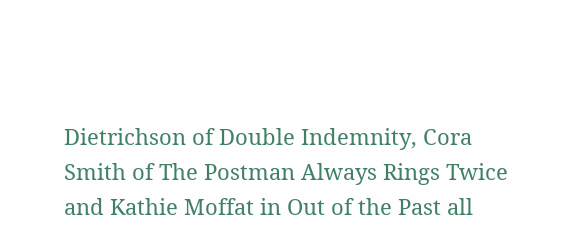Dietrichson of Double Indemnity, Cora Smith of The Postman Always Rings Twice and Kathie Moffat in Out of the Past all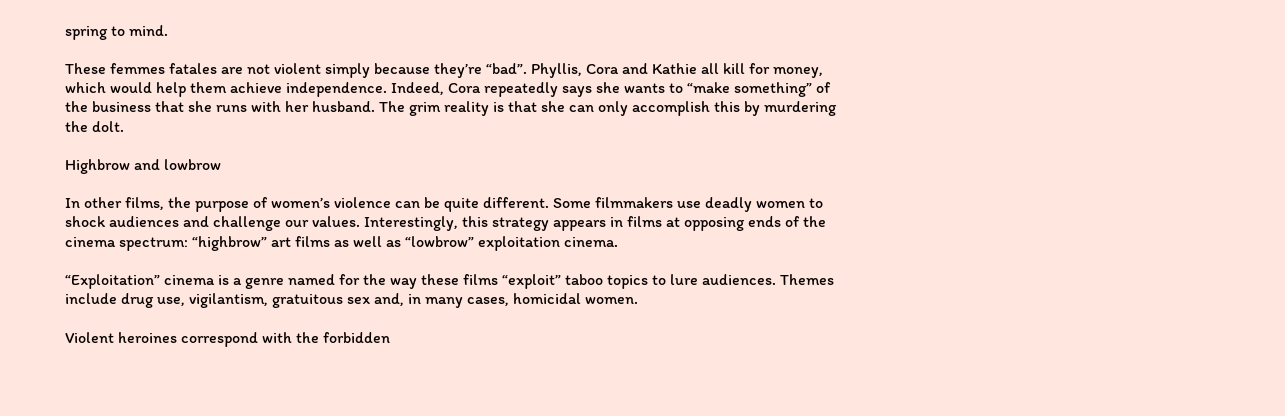spring to mind.

These femmes fatales are not violent simply because they’re “bad”. Phyllis, Cora and Kathie all kill for money, which would help them achieve independence. Indeed, Cora repeatedly says she wants to “make something” of the business that she runs with her husband. The grim reality is that she can only accomplish this by murdering the dolt.

Highbrow and lowbrow

In other films, the purpose of women’s violence can be quite different. Some filmmakers use deadly women to shock audiences and challenge our values. Interestingly, this strategy appears in films at opposing ends of the cinema spectrum: “highbrow” art films as well as “lowbrow” exploitation cinema.

“Exploitation” cinema is a genre named for the way these films “exploit” taboo topics to lure audiences. Themes include drug use, vigilantism, gratuitous sex and, in many cases, homicidal women.

Violent heroines correspond with the forbidden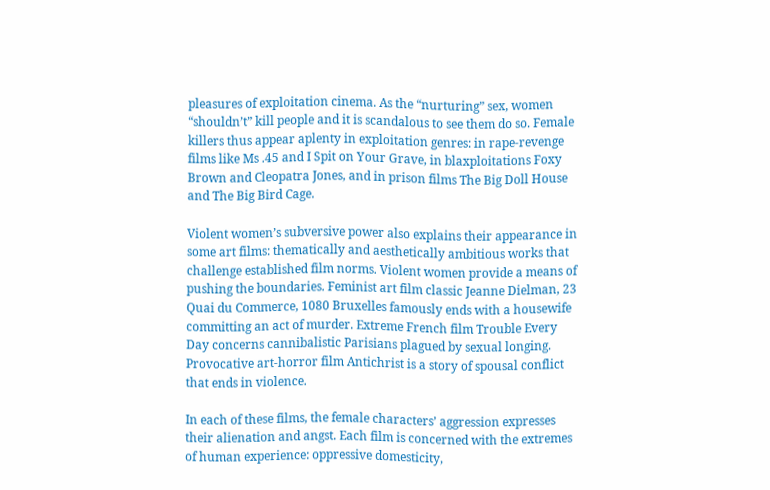pleasures of exploitation cinema. As the “nurturing” sex, women “shouldn’t” kill people and it is scandalous to see them do so. Female killers thus appear aplenty in exploitation genres: in rape-revenge films like Ms .45 and I Spit on Your Grave, in blaxploitations Foxy Brown and Cleopatra Jones, and in prison films The Big Doll House and The Big Bird Cage.

Violent women’s subversive power also explains their appearance in some art films: thematically and aesthetically ambitious works that challenge established film norms. Violent women provide a means of pushing the boundaries. Feminist art film classic Jeanne Dielman, 23 Quai du Commerce, 1080 Bruxelles famously ends with a housewife committing an act of murder. Extreme French film Trouble Every Day concerns cannibalistic Parisians plagued by sexual longing. Provocative art-horror film Antichrist is a story of spousal conflict that ends in violence.

In each of these films, the female characters’ aggression expresses their alienation and angst. Each film is concerned with the extremes of human experience: oppressive domesticity,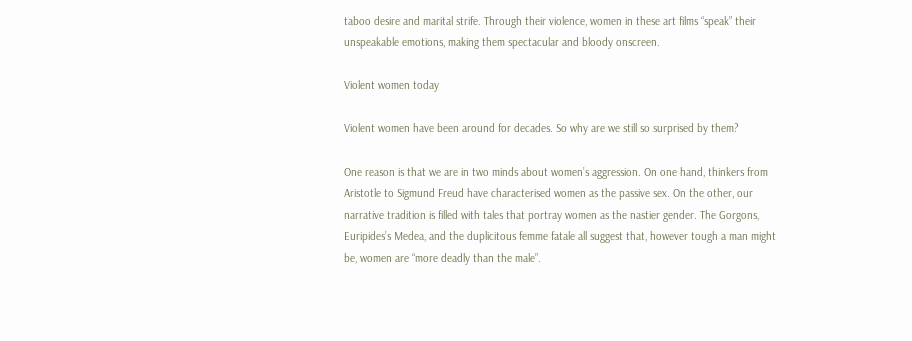taboo desire and marital strife. Through their violence, women in these art films “speak” their unspeakable emotions, making them spectacular and bloody onscreen.

Violent women today

Violent women have been around for decades. So why are we still so surprised by them?

One reason is that we are in two minds about women’s aggression. On one hand, thinkers from Aristotle to Sigmund Freud have characterised women as the passive sex. On the other, our narrative tradition is filled with tales that portray women as the nastier gender. The Gorgons, Euripides’s Medea, and the duplicitous femme fatale all suggest that, however tough a man might be, women are “more deadly than the male”.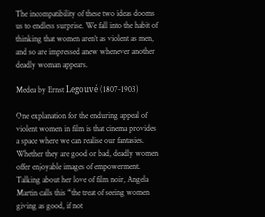The incompatibility of these two ideas dooms us to endless surprise. We fall into the habit of thinking that women aren’t as violent as men, and so are impressed anew whenever another deadly woman appears.

Medea by Ernst Legouvé (1807-1903)

One explanation for the enduring appeal of violent women in film is that cinema provides a space where we can realise our fantasies. Whether they are good or bad, deadly women offer enjoyable images of empowerment. Talking about her love of film noir, Angela Martin calls this “the treat of seeing women giving as good, if not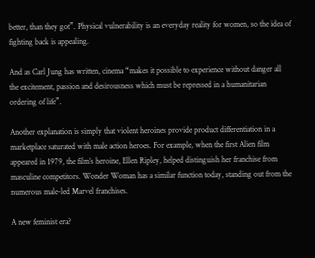better, than they got”. Physical vulnerability is an everyday reality for women, so the idea of fighting back is appealing.

And as Carl Jung has written, cinema “makes it possible to experience without danger all the excitement, passion and desirousness which must be repressed in a humanitarian ordering of life”.

Another explanation is simply that violent heroines provide product differentiation in a marketplace saturated with male action heroes. For example, when the first Alien film appeared in 1979, the film’s heroine, Ellen Ripley, helped distinguish her franchise from masculine competitors. Wonder Woman has a similar function today, standing out from the numerous male-led Marvel franchises.

A new feminist era?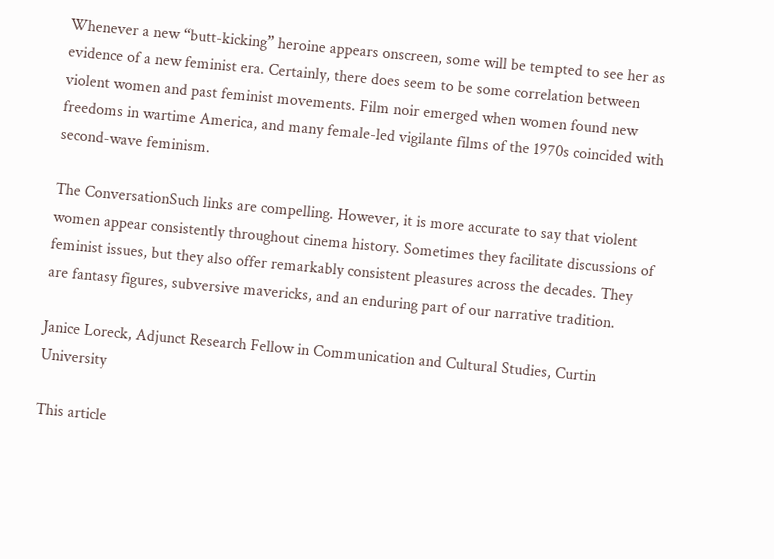Whenever a new “butt-kicking” heroine appears onscreen, some will be tempted to see her as evidence of a new feminist era. Certainly, there does seem to be some correlation between violent women and past feminist movements. Film noir emerged when women found new freedoms in wartime America, and many female-led vigilante films of the 1970s coincided with second-wave feminism.

The ConversationSuch links are compelling. However, it is more accurate to say that violent women appear consistently throughout cinema history. Sometimes they facilitate discussions of feminist issues, but they also offer remarkably consistent pleasures across the decades. They are fantasy figures, subversive mavericks, and an enduring part of our narrative tradition.

Janice Loreck, Adjunct Research Fellow in Communication and Cultural Studies, Curtin University

This article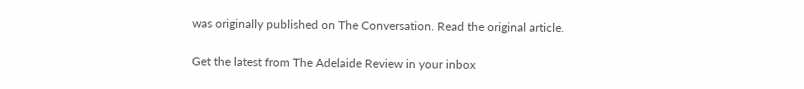was originally published on The Conversation. Read the original article.

Get the latest from The Adelaide Review in your inbox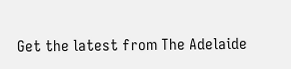Get the latest from The Adelaide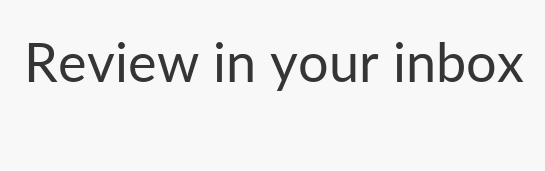Review in your inbox